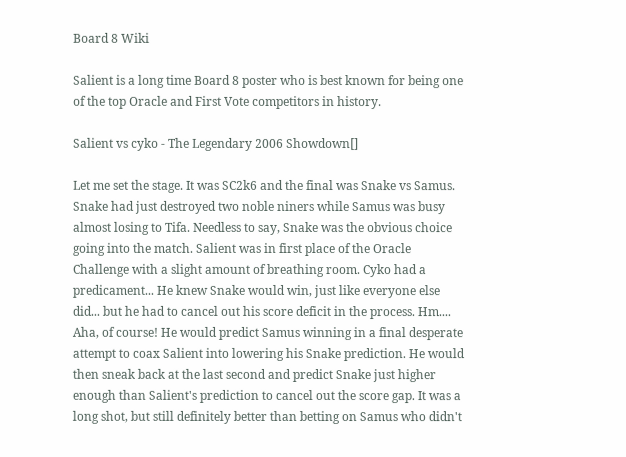Board 8 Wiki

Salient is a long time Board 8 poster who is best known for being one of the top Oracle and First Vote competitors in history.

Salient vs cyko - The Legendary 2006 Showdown[]

Let me set the stage. It was SC2k6 and the final was Snake vs Samus. Snake had just destroyed two noble niners while Samus was busy almost losing to Tifa. Needless to say, Snake was the obvious choice going into the match. Salient was in first place of the Oracle Challenge with a slight amount of breathing room. Cyko had a predicament... He knew Snake would win, just like everyone else did... but he had to cancel out his score deficit in the process. Hm.... Aha, of course! He would predict Samus winning in a final desperate attempt to coax Salient into lowering his Snake prediction. He would then sneak back at the last second and predict Snake just higher enough than Salient's prediction to cancel out the score gap. It was a long shot, but still definitely better than betting on Samus who didn't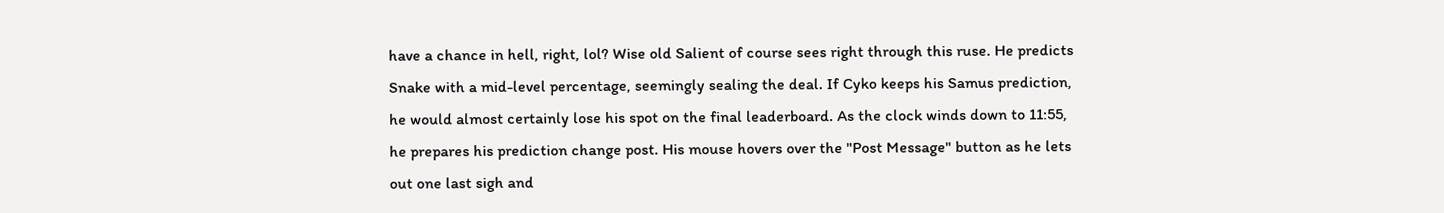have a chance in hell, right, lol? Wise old Salient of course sees right through this ruse. He predicts Snake with a mid-level percentage, seemingly sealing the deal. If Cyko keeps his Samus prediction, he would almost certainly lose his spot on the final leaderboard. As the clock winds down to 11:55, he prepares his prediction change post. His mouse hovers over the "Post Message" button as he lets out one last sigh and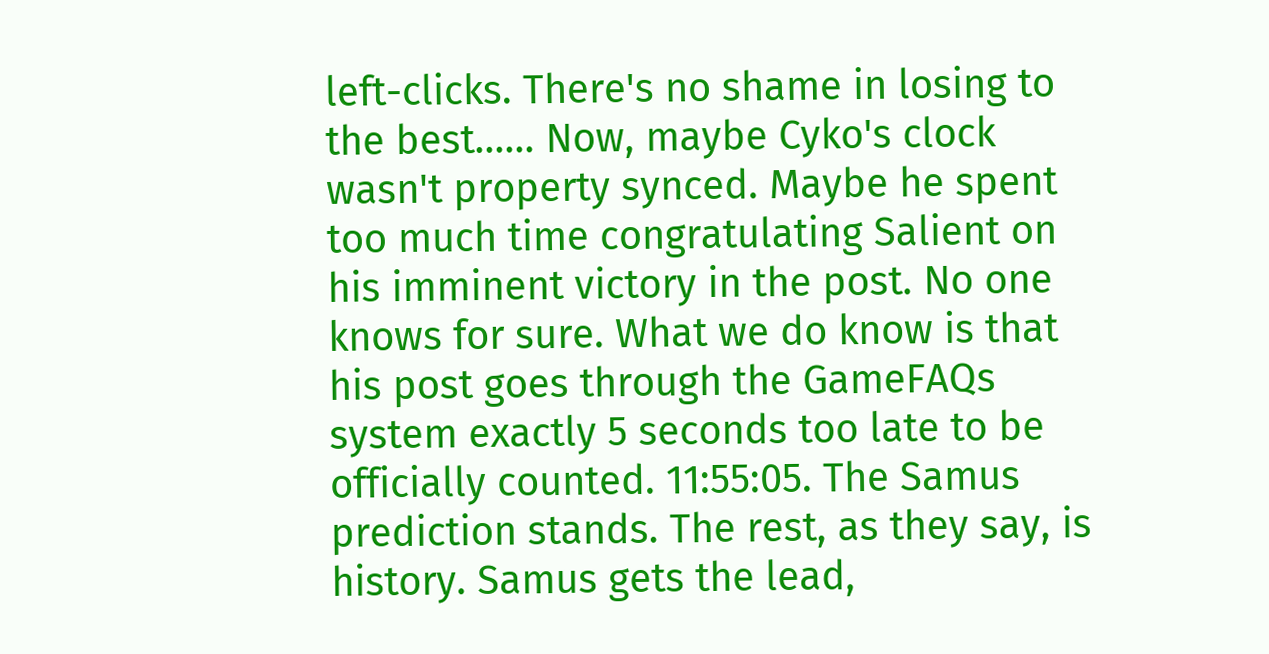left-clicks. There's no shame in losing to the best...... Now, maybe Cyko's clock wasn't property synced. Maybe he spent too much time congratulating Salient on his imminent victory in the post. No one knows for sure. What we do know is that his post goes through the GameFAQs system exactly 5 seconds too late to be officially counted. 11:55:05. The Samus prediction stands. The rest, as they say, is history. Samus gets the lead,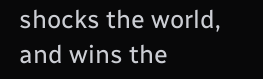shocks the world, and wins the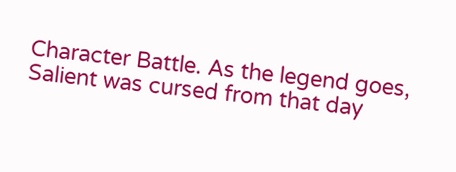Character Battle. As the legend goes, Salient was cursed from that day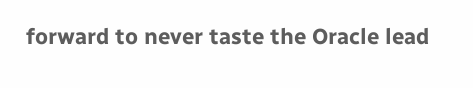forward to never taste the Oracle lead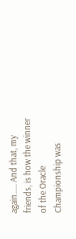again..... And that, my friends, is how the winner of the Oracle Championship was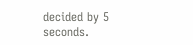decided by 5 seconds.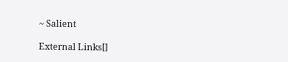~ Salient

External Links[]